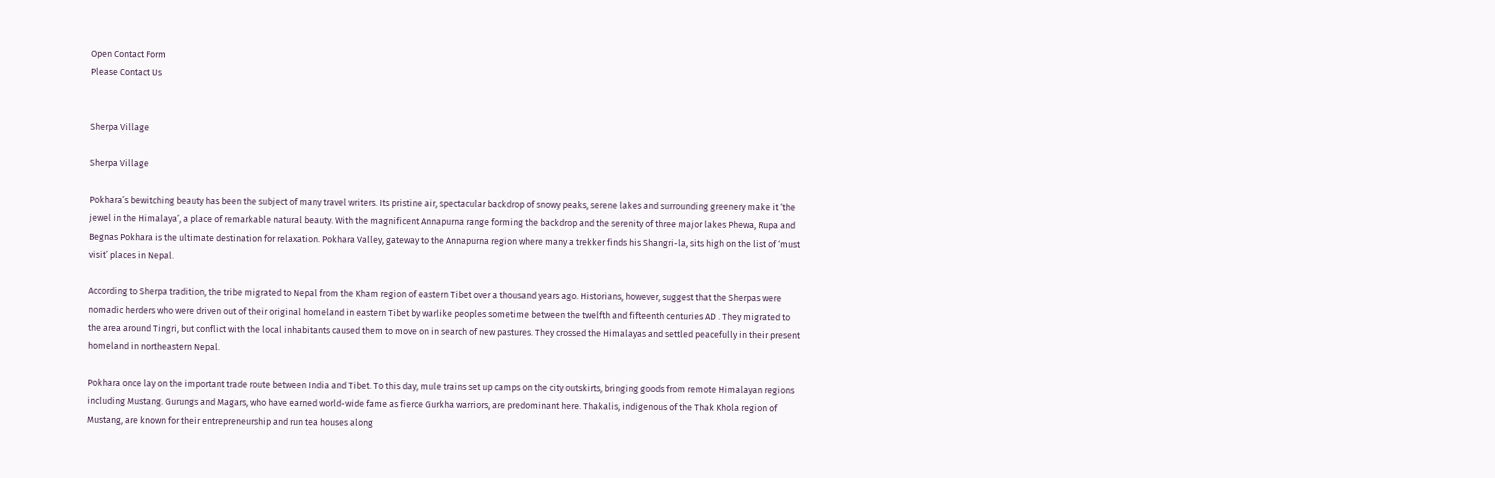Open Contact Form
Please Contact Us


Sherpa Village

Sherpa Village

Pokhara’s bewitching beauty has been the subject of many travel writers. Its pristine air, spectacular backdrop of snowy peaks, serene lakes and surrounding greenery make it ‘the jewel in the Himalaya’, a place of remarkable natural beauty. With the magnificent Annapurna range forming the backdrop and the serenity of three major lakes Phewa, Rupa and Begnas Pokhara is the ultimate destination for relaxation. Pokhara Valley, gateway to the Annapurna region where many a trekker finds his Shangri-la, sits high on the list of ‘must visit’ places in Nepal.

According to Sherpa tradition, the tribe migrated to Nepal from the Kham region of eastern Tibet over a thousand years ago. Historians, however, suggest that the Sherpas were nomadic herders who were driven out of their original homeland in eastern Tibet by warlike peoples sometime between the twelfth and fifteenth centuries AD . They migrated to the area around Tingri, but conflict with the local inhabitants caused them to move on in search of new pastures. They crossed the Himalayas and settled peacefully in their present homeland in northeastern Nepal.

Pokhara once lay on the important trade route between India and Tibet. To this day, mule trains set up camps on the city outskirts, bringing goods from remote Himalayan regions including Mustang. Gurungs and Magars, who have earned world-wide fame as fierce Gurkha warriors, are predominant here. Thakalis, indigenous of the Thak Khola region of Mustang, are known for their entrepreneurship and run tea houses along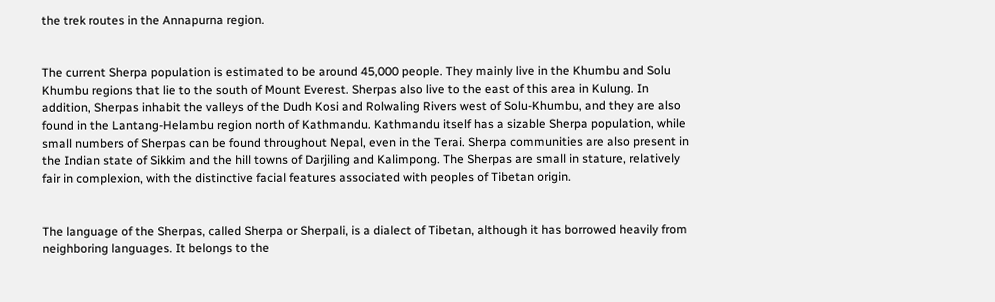the trek routes in the Annapurna region.


The current Sherpa population is estimated to be around 45,000 people. They mainly live in the Khumbu and Solu Khumbu regions that lie to the south of Mount Everest. Sherpas also live to the east of this area in Kulung. In addition, Sherpas inhabit the valleys of the Dudh Kosi and Rolwaling Rivers west of Solu-Khumbu, and they are also found in the Lantang-Helambu region north of Kathmandu. Kathmandu itself has a sizable Sherpa population, while small numbers of Sherpas can be found throughout Nepal, even in the Terai. Sherpa communities are also present in the Indian state of Sikkim and the hill towns of Darjiling and Kalimpong. The Sherpas are small in stature, relatively fair in complexion, with the distinctive facial features associated with peoples of Tibetan origin.


The language of the Sherpas, called Sherpa or Sherpali, is a dialect of Tibetan, although it has borrowed heavily from neighboring languages. It belongs to the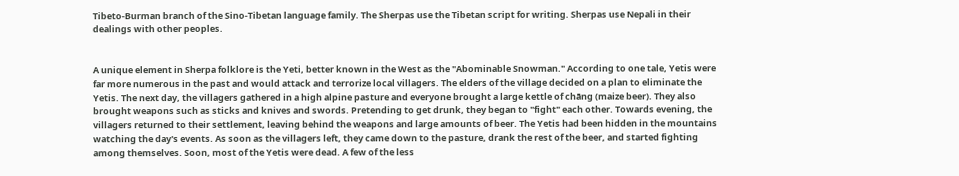Tibeto-Burman branch of the Sino-Tibetan language family. The Sherpas use the Tibetan script for writing. Sherpas use Nepali in their dealings with other peoples.


A unique element in Sherpa folklore is the Yeti, better known in the West as the "Abominable Snowman." According to one tale, Yetis were far more numerous in the past and would attack and terrorize local villagers. The elders of the village decided on a plan to eliminate the Yetis. The next day, the villagers gathered in a high alpine pasture and everyone brought a large kettle of chāng (maize beer). They also brought weapons such as sticks and knives and swords. Pretending to get drunk, they began to "fight" each other. Towards evening, the villagers returned to their settlement, leaving behind the weapons and large amounts of beer. The Yetis had been hidden in the mountains watching the day's events. As soon as the villagers left, they came down to the pasture, drank the rest of the beer, and started fighting among themselves. Soon, most of the Yetis were dead. A few of the less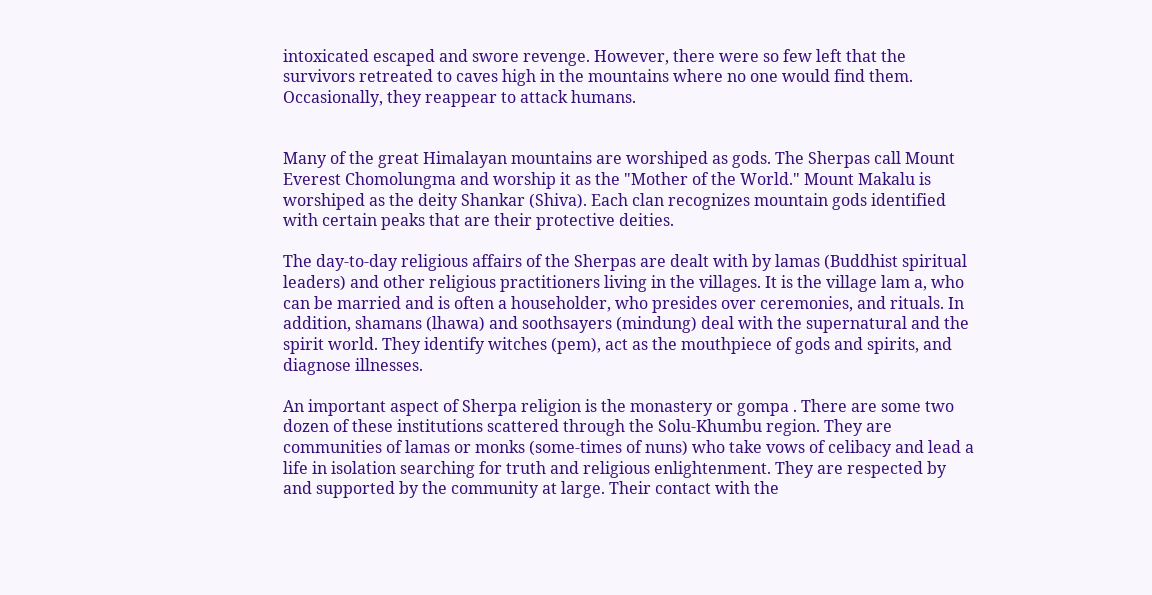intoxicated escaped and swore revenge. However, there were so few left that the survivors retreated to caves high in the mountains where no one would find them. Occasionally, they reappear to attack humans.


Many of the great Himalayan mountains are worshiped as gods. The Sherpas call Mount Everest Chomolungma and worship it as the "Mother of the World." Mount Makalu is worshiped as the deity Shankar (Shiva). Each clan recognizes mountain gods identified with certain peaks that are their protective deities.

The day-to-day religious affairs of the Sherpas are dealt with by lamas (Buddhist spiritual leaders) and other religious practitioners living in the villages. It is the village lam a, who can be married and is often a householder, who presides over ceremonies, and rituals. In addition, shamans (lhawa) and soothsayers (mindung) deal with the supernatural and the spirit world. They identify witches (pem), act as the mouthpiece of gods and spirits, and diagnose illnesses.

An important aspect of Sherpa religion is the monastery or gompa . There are some two dozen of these institutions scattered through the Solu-Khumbu region. They are communities of lamas or monks (some-times of nuns) who take vows of celibacy and lead a life in isolation searching for truth and religious enlightenment. They are respected by and supported by the community at large. Their contact with the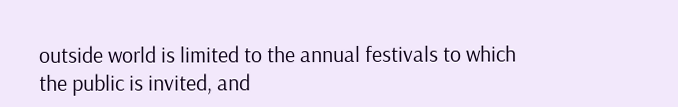outside world is limited to the annual festivals to which the public is invited, and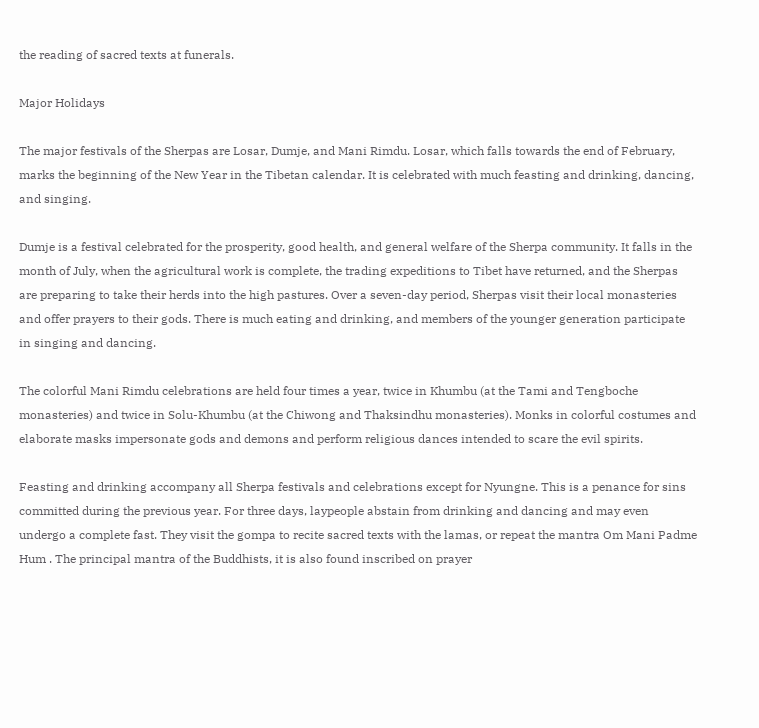the reading of sacred texts at funerals.

Major Holidays

The major festivals of the Sherpas are Losar, Dumje, and Mani Rimdu. Losar, which falls towards the end of February, marks the beginning of the New Year in the Tibetan calendar. It is celebrated with much feasting and drinking, dancing, and singing.

Dumje is a festival celebrated for the prosperity, good health, and general welfare of the Sherpa community. It falls in the month of July, when the agricultural work is complete, the trading expeditions to Tibet have returned, and the Sherpas are preparing to take their herds into the high pastures. Over a seven-day period, Sherpas visit their local monasteries and offer prayers to their gods. There is much eating and drinking, and members of the younger generation participate in singing and dancing.

The colorful Mani Rimdu celebrations are held four times a year, twice in Khumbu (at the Tami and Tengboche monasteries) and twice in Solu-Khumbu (at the Chiwong and Thaksindhu monasteries). Monks in colorful costumes and elaborate masks impersonate gods and demons and perform religious dances intended to scare the evil spirits.

Feasting and drinking accompany all Sherpa festivals and celebrations except for Nyungne. This is a penance for sins committed during the previous year. For three days, laypeople abstain from drinking and dancing and may even undergo a complete fast. They visit the gompa to recite sacred texts with the lamas, or repeat the mantra Om Mani Padme Hum . The principal mantra of the Buddhists, it is also found inscribed on prayer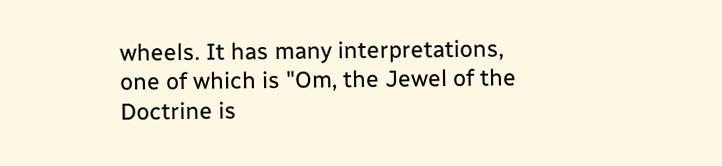wheels. It has many interpretations, one of which is "Om, the Jewel of the Doctrine is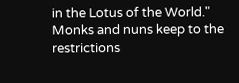in the Lotus of the World." Monks and nuns keep to the restrictions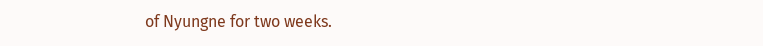of Nyungne for two weeks.